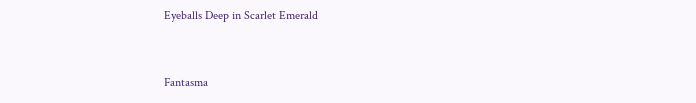Eyeballs Deep in Scarlet Emerald


Fantasma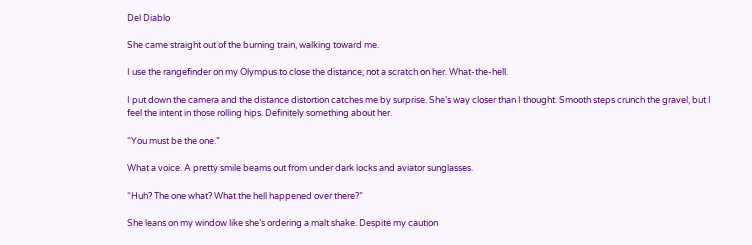Del Diablo

She came straight out of the burning train, walking toward me.

I use the rangefinder on my Olympus to close the distance; not a scratch on her. What-the-hell.

I put down the camera and the distance distortion catches me by surprise. She’s way closer than I thought. Smooth steps crunch the gravel, but I feel the intent in those rolling hips. Definitely something about her.

“You must be the one.”

What a voice. A pretty smile beams out from under dark locks and aviator sunglasses.

“Huh? The one what? What the hell happened over there?”

She leans on my window like she’s ordering a malt shake. Despite my caution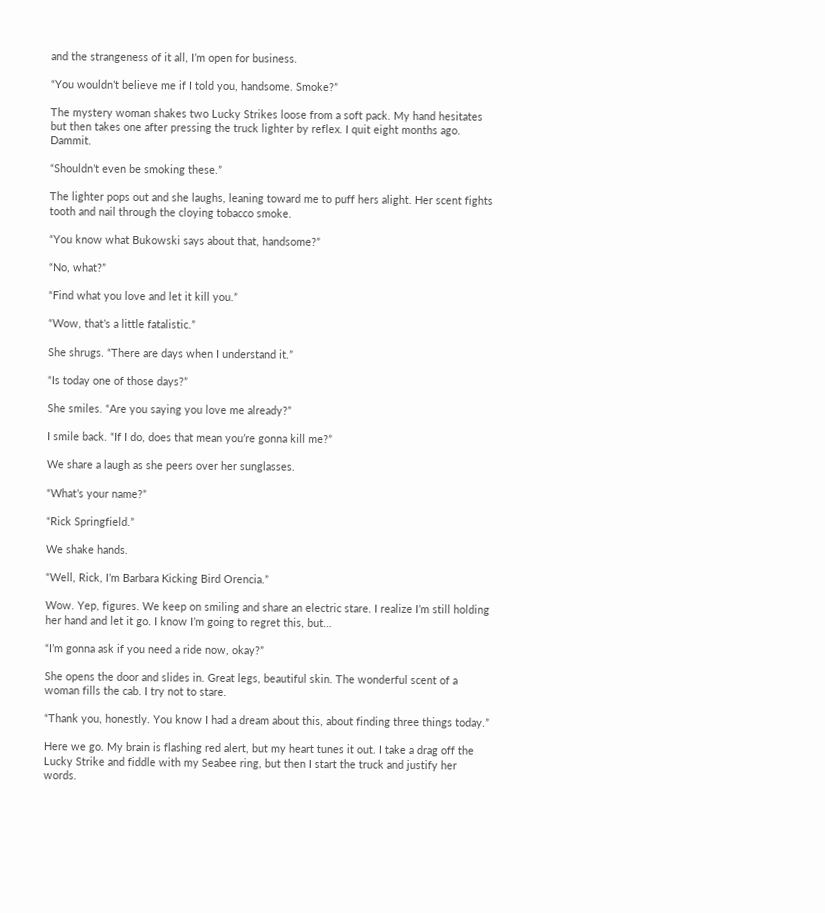and the strangeness of it all, I’m open for business.

“You wouldn’t believe me if I told you, handsome. Smoke?”

The mystery woman shakes two Lucky Strikes loose from a soft pack. My hand hesitates but then takes one after pressing the truck lighter by reflex. I quit eight months ago. Dammit.

“Shouldn’t even be smoking these.”

The lighter pops out and she laughs, leaning toward me to puff hers alight. Her scent fights tooth and nail through the cloying tobacco smoke.

“You know what Bukowski says about that, handsome?”

“No, what?”

“Find what you love and let it kill you.”

“Wow, that’s a little fatalistic.”

She shrugs. “There are days when I understand it.”

“Is today one of those days?”

She smiles. “Are you saying you love me already?”

I smile back. “If I do, does that mean you’re gonna kill me?”

We share a laugh as she peers over her sunglasses.

“What’s your name?”

“Rick Springfield.”

We shake hands.

“Well, Rick, I’m Barbara Kicking Bird Orencia.”

Wow. Yep, figures. We keep on smiling and share an electric stare. I realize I’m still holding her hand and let it go. I know I’m going to regret this, but…

“I’m gonna ask if you need a ride now, okay?”

She opens the door and slides in. Great legs, beautiful skin. The wonderful scent of a woman fills the cab. I try not to stare.

“Thank you, honestly. You know I had a dream about this, about finding three things today.”

Here we go. My brain is flashing red alert, but my heart tunes it out. I take a drag off the Lucky Strike and fiddle with my Seabee ring, but then I start the truck and justify her words.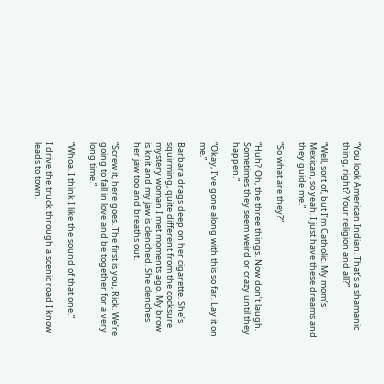“You look American Indian. That’s a shamanic thing, right? Your religion and all?”

“Well, sort of, but I’m Catholic. My mom’s Mexican, so yeah. I just have these dreams and they guide me.”

“So what are they?”

“Huh? Oh, the three things. Now don’t laugh. Sometimes they seem weird or crazy until they happen.”

“Okay, I’ve gone along with this so far. Lay it on me.”

Barbara drags deep on her cigarette. She’s squirming, quite different from the cocksure mystery woman I met moments ago. My brow is knit and my jaw is clenched. She clenches her jaw too and breaths out.

“Screw it, here goes. The first is you, Rick. We’re going to fall in love and be together for a very long time.”

“Whoa. I think I like the sound of that one.”

I drive the truck through a scenic road I know leads to town.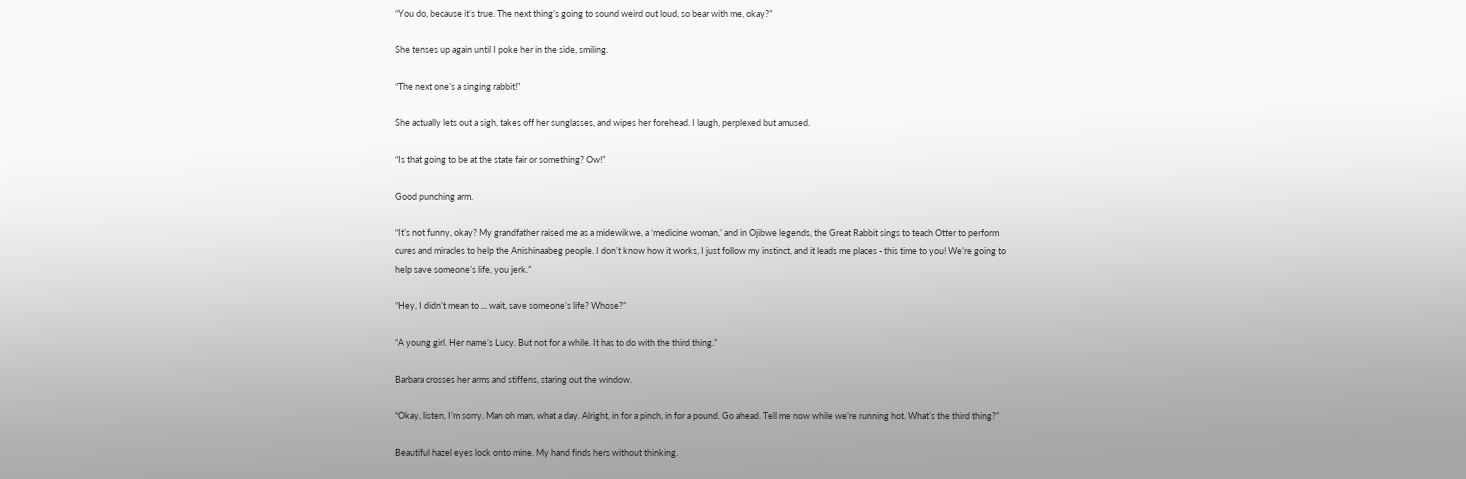“You do, because it’s true. The next thing’s going to sound weird out loud, so bear with me, okay?”

She tenses up again until I poke her in the side, smiling.

“The next one’s a singing rabbit!”

She actually lets out a sigh, takes off her sunglasses, and wipes her forehead. I laugh, perplexed but amused.

“Is that going to be at the state fair or something? Ow!”

Good punching arm.

“It’s not funny, okay? My grandfather raised me as a midewikwe, a ‘medicine woman,’ and in Ojibwe legends, the Great Rabbit sings to teach Otter to perform cures and miracles to help the Anishinaabeg people. I don’t know how it works, I just follow my instinct, and it leads me places - this time to you! We’re going to help save someone’s life, you jerk.”

“Hey, I didn’t mean to ... wait, save someone’s life? Whose?”

“A young girl. Her name’s Lucy. But not for a while. It has to do with the third thing.”

Barbara crosses her arms and stiffens, staring out the window.

“Okay, listen, I’m sorry. Man oh man, what a day. Alright, in for a pinch, in for a pound. Go ahead. Tell me now while we’re running hot. What’s the third thing?”

Beautiful hazel eyes lock onto mine. My hand finds hers without thinking.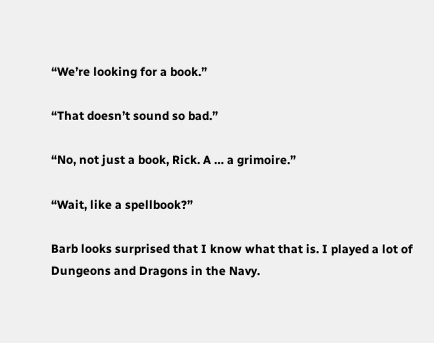“We’re looking for a book.”

“That doesn’t sound so bad.”

“No, not just a book, Rick. A … a grimoire.”

“Wait, like a spellbook?”

Barb looks surprised that I know what that is. I played a lot of Dungeons and Dragons in the Navy.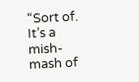“Sort of. It’s a mish-mash of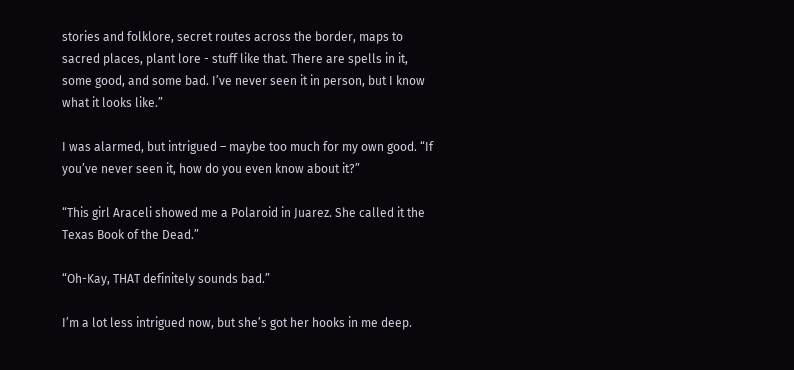stories and folklore, secret routes across the border, maps to sacred places, plant lore - stuff like that. There are spells in it, some good, and some bad. I’ve never seen it in person, but I know what it looks like.”

I was alarmed, but intrigued – maybe too much for my own good. “If you’ve never seen it, how do you even know about it?”

“This girl Araceli showed me a Polaroid in Juarez. She called it the Texas Book of the Dead.”

“Oh-Kay, THAT definitely sounds bad.”

I’m a lot less intrigued now, but she’s got her hooks in me deep.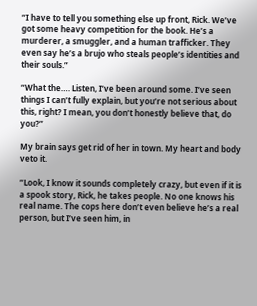“I have to tell you something else up front, Rick. We’ve got some heavy competition for the book. He’s a murderer, a smuggler, and a human trafficker. They even say he’s a brujo who steals people’s identities and their souls.”

“What the…. Listen, I’ve been around some. I’ve seen things I can’t fully explain, but you’re not serious about this, right? I mean, you don’t honestly believe that, do you?”

My brain says get rid of her in town. My heart and body veto it.

“Look, I know it sounds completely crazy, but even if it is a spook story, Rick, he takes people. No one knows his real name. The cops here don’t even believe he’s a real person, but I’ve seen him, in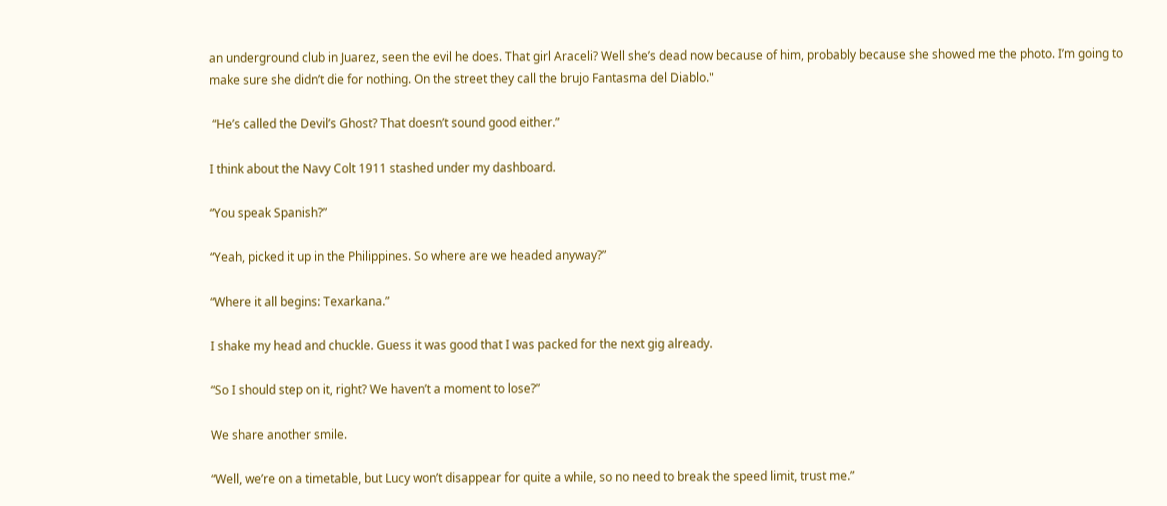an underground club in Juarez, seen the evil he does. That girl Araceli? Well she’s dead now because of him, probably because she showed me the photo. I’m going to make sure she didn’t die for nothing. On the street they call the brujo Fantasma del Diablo."

 “He’s called the Devil’s Ghost? That doesn’t sound good either.”

I think about the Navy Colt 1911 stashed under my dashboard.

“You speak Spanish?”

“Yeah, picked it up in the Philippines. So where are we headed anyway?”

“Where it all begins: Texarkana.”

I shake my head and chuckle. Guess it was good that I was packed for the next gig already.

“So I should step on it, right? We haven’t a moment to lose?”

We share another smile.

“Well, we’re on a timetable, but Lucy won’t disappear for quite a while, so no need to break the speed limit, trust me.”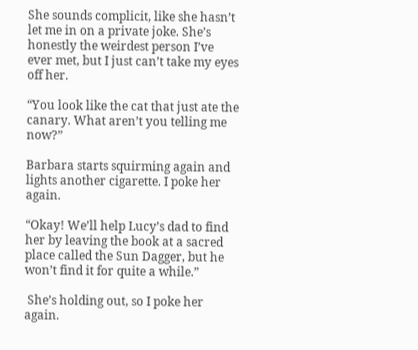She sounds complicit, like she hasn’t let me in on a private joke. She’s honestly the weirdest person I’ve ever met, but I just can’t take my eyes off her.

“You look like the cat that just ate the canary. What aren’t you telling me now?”

Barbara starts squirming again and lights another cigarette. I poke her again.

“Okay! We’ll help Lucy’s dad to find her by leaving the book at a sacred place called the Sun Dagger, but he won’t find it for quite a while.”

 She’s holding out, so I poke her again.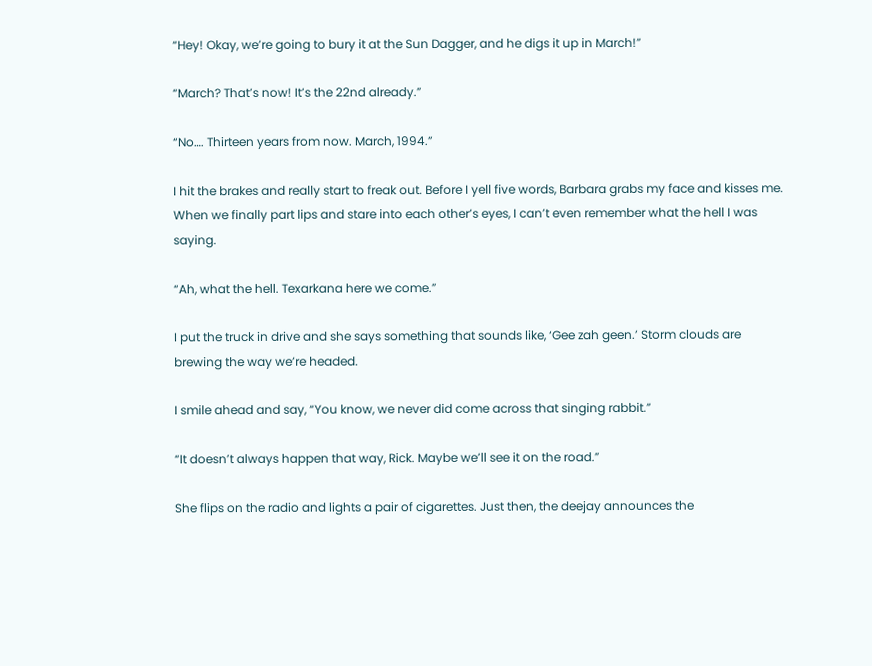“Hey! Okay, we’re going to bury it at the Sun Dagger, and he digs it up in March!”

“March? That’s now! It’s the 22nd already.”

“No…. Thirteen years from now. March, 1994.”

I hit the brakes and really start to freak out. Before I yell five words, Barbara grabs my face and kisses me. When we finally part lips and stare into each other’s eyes, I can’t even remember what the hell I was saying.

“Ah, what the hell. Texarkana here we come.”

I put the truck in drive and she says something that sounds like, ‘Gee zah geen.’ Storm clouds are brewing the way we’re headed.

I smile ahead and say, “You know, we never did come across that singing rabbit.”

“It doesn’t always happen that way, Rick. Maybe we’ll see it on the road.”

She flips on the radio and lights a pair of cigarettes. Just then, the deejay announces the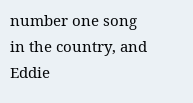number one song in the country, and Eddie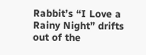Rabbit’s “I Love a Rainy Night” drifts out of the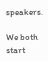speakers.

We both start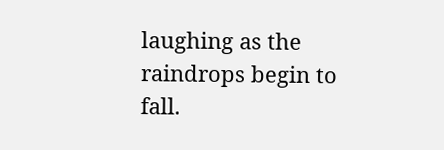laughing as the raindrops begin to fall.